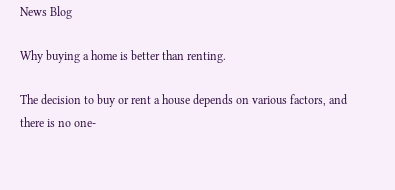News Blog

Why buying a home is better than renting.

The decision to buy or rent a house depends on various factors, and there is no one-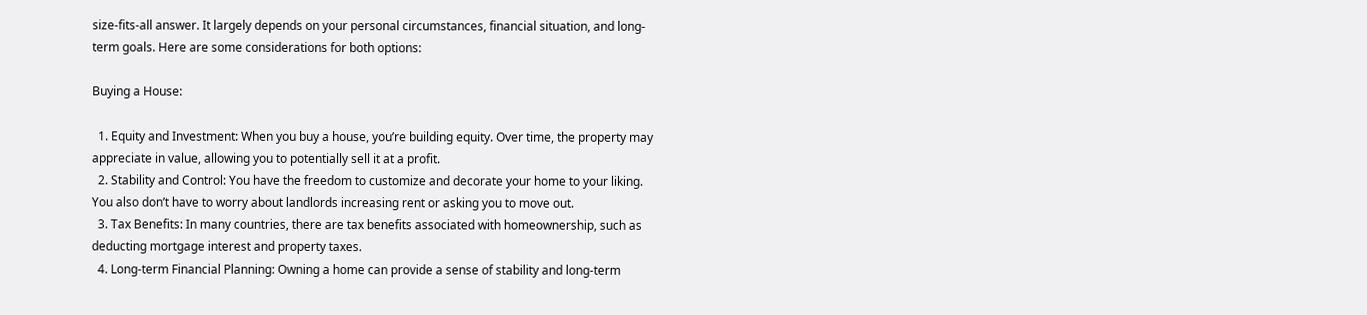size-fits-all answer. It largely depends on your personal circumstances, financial situation, and long-term goals. Here are some considerations for both options:

Buying a House:

  1. Equity and Investment: When you buy a house, you’re building equity. Over time, the property may appreciate in value, allowing you to potentially sell it at a profit.
  2. Stability and Control: You have the freedom to customize and decorate your home to your liking. You also don’t have to worry about landlords increasing rent or asking you to move out.
  3. Tax Benefits: In many countries, there are tax benefits associated with homeownership, such as deducting mortgage interest and property taxes.
  4. Long-term Financial Planning: Owning a home can provide a sense of stability and long-term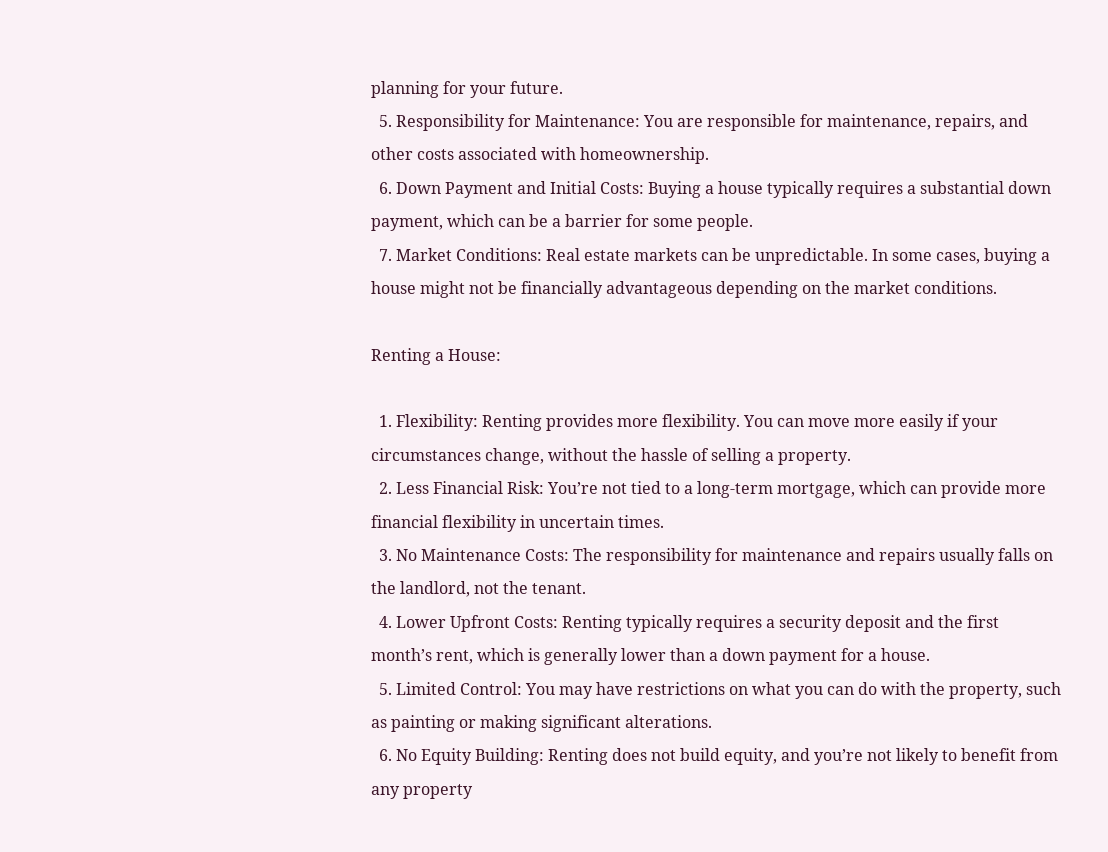planning for your future.
  5. Responsibility for Maintenance: You are responsible for maintenance, repairs, and other costs associated with homeownership.
  6. Down Payment and Initial Costs: Buying a house typically requires a substantial down payment, which can be a barrier for some people.
  7. Market Conditions: Real estate markets can be unpredictable. In some cases, buying a house might not be financially advantageous depending on the market conditions.

Renting a House:

  1. Flexibility: Renting provides more flexibility. You can move more easily if your circumstances change, without the hassle of selling a property.
  2. Less Financial Risk: You’re not tied to a long-term mortgage, which can provide more financial flexibility in uncertain times.
  3. No Maintenance Costs: The responsibility for maintenance and repairs usually falls on the landlord, not the tenant.
  4. Lower Upfront Costs: Renting typically requires a security deposit and the first month’s rent, which is generally lower than a down payment for a house.
  5. Limited Control: You may have restrictions on what you can do with the property, such as painting or making significant alterations.
  6. No Equity Building: Renting does not build equity, and you’re not likely to benefit from any property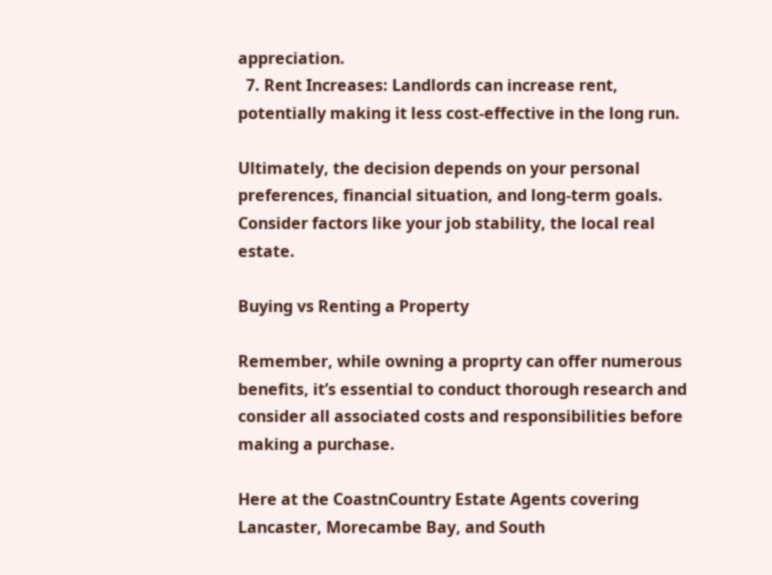appreciation.
  7. Rent Increases: Landlords can increase rent, potentially making it less cost-effective in the long run.

Ultimately, the decision depends on your personal preferences, financial situation, and long-term goals. Consider factors like your job stability, the local real estate.

Buying vs Renting a Property

Remember, while owning a proprty can offer numerous benefits, it’s essential to conduct thorough research and consider all associated costs and responsibilities before making a purchase.

Here at the CoastnCountry Estate Agents covering Lancaster, Morecambe Bay, and South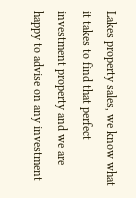Lakes property sales, we know what it takes to find that perfect investment property and we are happy to advise on any investment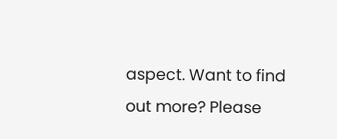aspect. Want to find out more? Please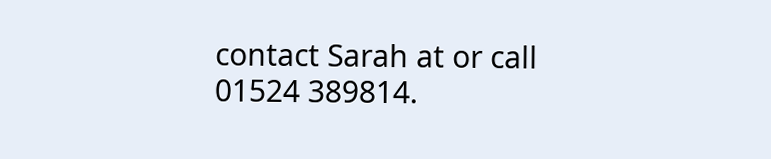contact Sarah at or call 01524 389814.